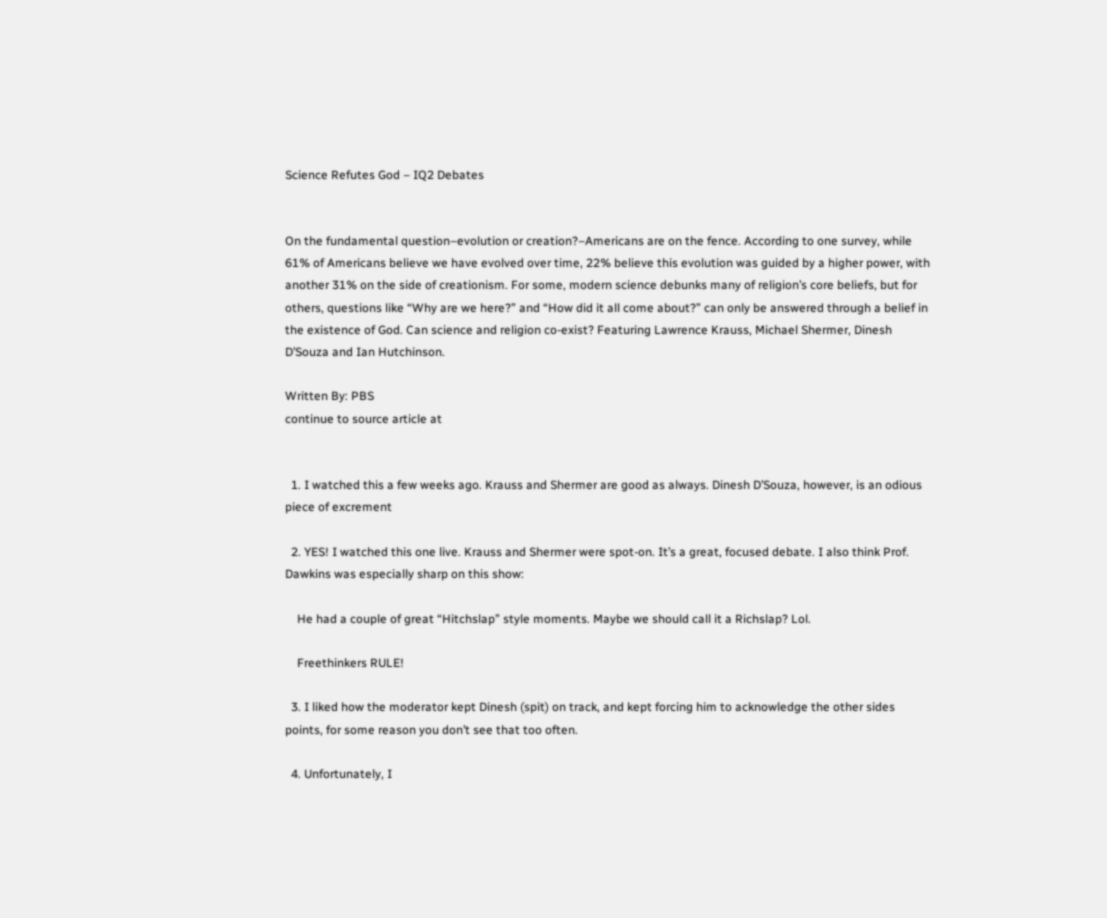Science Refutes God – IQ2 Debates


On the fundamental question–evolution or creation?–Americans are on the fence. According to one survey, while 61% of Americans believe we have evolved over time, 22% believe this evolution was guided by a higher power, with another 31% on the side of creationism. For some, modern science debunks many of religion’s core beliefs, but for others, questions like “Why are we here?” and “How did it all come about?” can only be answered through a belief in the existence of God. Can science and religion co-exist? Featuring Lawrence Krauss, Michael Shermer, Dinesh D’Souza and Ian Hutchinson.

Written By: PBS
continue to source article at


  1. I watched this a few weeks ago. Krauss and Shermer are good as always. Dinesh D’Souza, however, is an odious piece of excrement

  2. YES! I watched this one live. Krauss and Shermer were spot-on. It’s a great, focused debate. I also think Prof. Dawkins was especially sharp on this show:

    He had a couple of great “Hitchslap” style moments. Maybe we should call it a Richslap? Lol.

    Freethinkers RULE!

  3. I liked how the moderator kept Dinesh (spit) on track, and kept forcing him to acknowledge the other sides points, for some reason you don’t see that too often.

  4. Unfortunately, I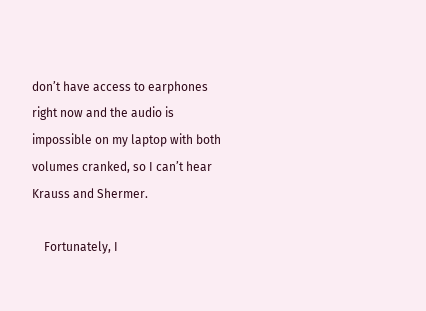don’t have access to earphones right now and the audio is impossible on my laptop with both volumes cranked, so I can’t hear Krauss and Shermer.

    Fortunately, I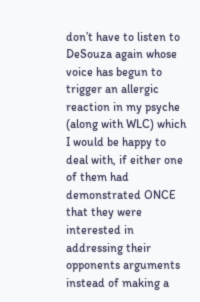don’t have to listen to DeSouza again whose voice has begun to trigger an allergic reaction in my psyche (along with WLC) which I would be happy to deal with, if either one of them had demonstrated ONCE that they were interested in addressing their opponents arguments instead of making a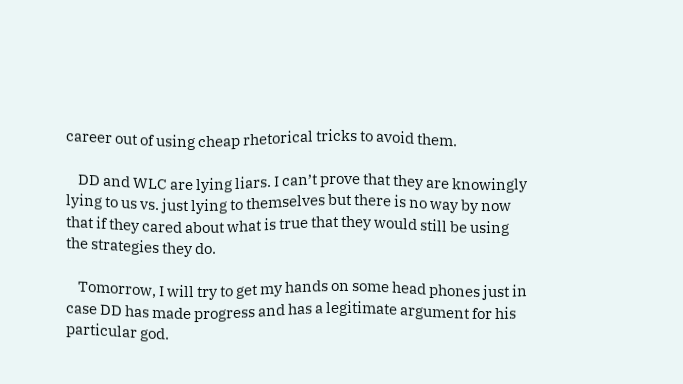career out of using cheap rhetorical tricks to avoid them.

    DD and WLC are lying liars. I can’t prove that they are knowingly lying to us vs. just lying to themselves but there is no way by now that if they cared about what is true that they would still be using the strategies they do.

    Tomorrow, I will try to get my hands on some head phones just in case DD has made progress and has a legitimate argument for his particular god.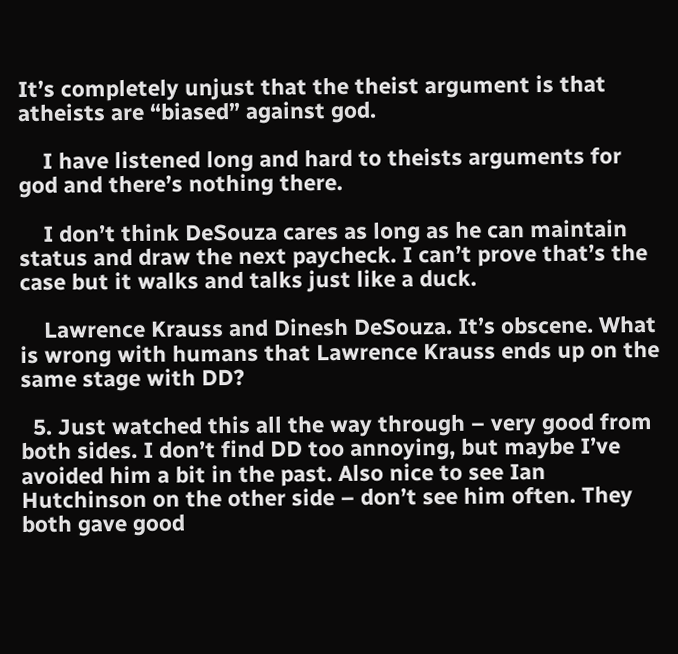It’s completely unjust that the theist argument is that atheists are “biased” against god.

    I have listened long and hard to theists arguments for god and there’s nothing there.

    I don’t think DeSouza cares as long as he can maintain status and draw the next paycheck. I can’t prove that’s the case but it walks and talks just like a duck.

    Lawrence Krauss and Dinesh DeSouza. It’s obscene. What is wrong with humans that Lawrence Krauss ends up on the same stage with DD?

  5. Just watched this all the way through – very good from both sides. I don’t find DD too annoying, but maybe I’ve avoided him a bit in the past. Also nice to see Ian Hutchinson on the other side – don’t see him often. They both gave good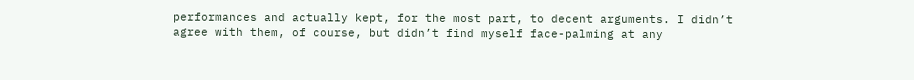performances and actually kept, for the most part, to decent arguments. I didn’t agree with them, of course, but didn’t find myself face-palming at any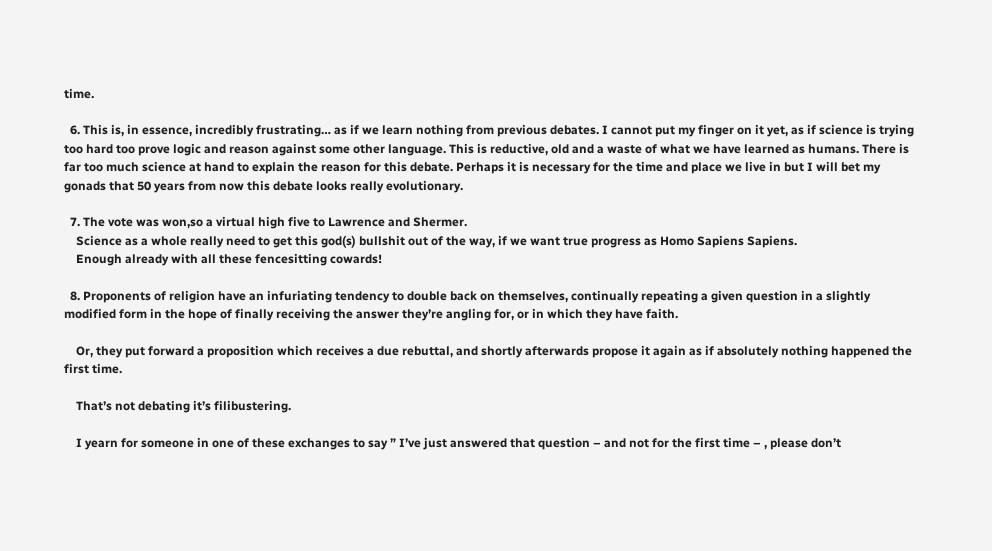time.

  6. This is, in essence, incredibly frustrating… as if we learn nothing from previous debates. I cannot put my finger on it yet, as if science is trying too hard too prove logic and reason against some other language. This is reductive, old and a waste of what we have learned as humans. There is far too much science at hand to explain the reason for this debate. Perhaps it is necessary for the time and place we live in but I will bet my gonads that 50 years from now this debate looks really evolutionary.

  7. The vote was won,so a virtual high five to Lawrence and Shermer.
    Science as a whole really need to get this god(s) bullshit out of the way, if we want true progress as Homo Sapiens Sapiens.
    Enough already with all these fencesitting cowards!

  8. Proponents of religion have an infuriating tendency to double back on themselves, continually repeating a given question in a slightly modified form in the hope of finally receiving the answer they’re angling for, or in which they have faith.

    Or, they put forward a proposition which receives a due rebuttal, and shortly afterwards propose it again as if absolutely nothing happened the first time.

    That’s not debating it’s filibustering.

    I yearn for someone in one of these exchanges to say ” I’ve just answered that question – and not for the first time – , please don’t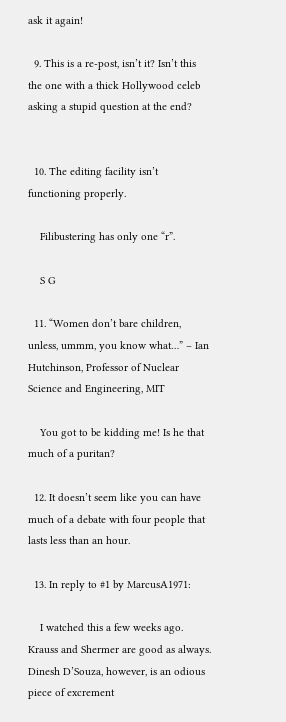ask it again!

  9. This is a re-post, isn’t it? Isn’t this the one with a thick Hollywood celeb asking a stupid question at the end?


  10. The editing facility isn’t functioning properly.

    Filibustering has only one “r”.

    S G

  11. “Women don’t bare children, unless, ummm, you know what…” – Ian Hutchinson, Professor of Nuclear Science and Engineering, MIT

    You got to be kidding me! Is he that much of a puritan?

  12. It doesn’t seem like you can have much of a debate with four people that lasts less than an hour.

  13. In reply to #1 by MarcusA1971:

    I watched this a few weeks ago. Krauss and Shermer are good as always. Dinesh D’Souza, however, is an odious piece of excrement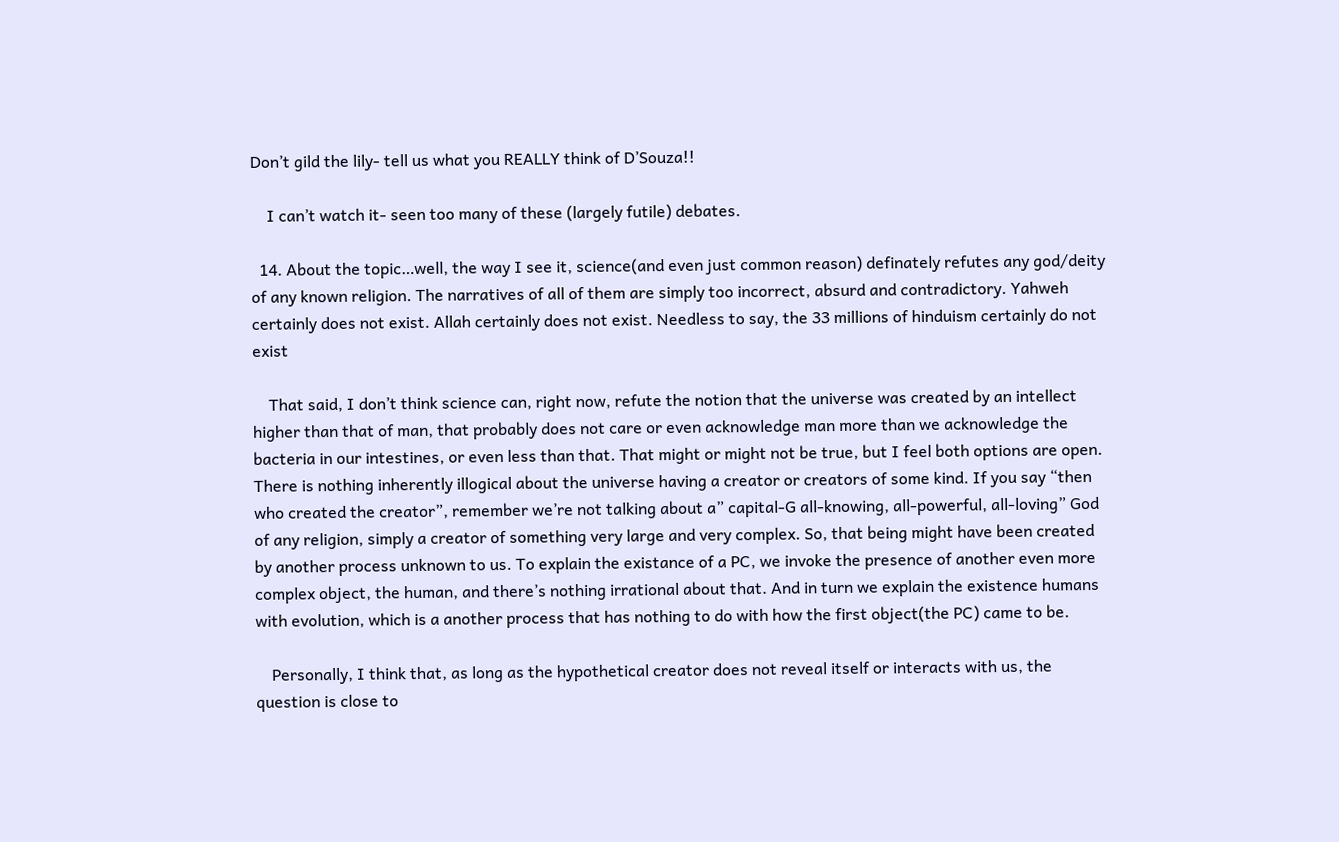Don’t gild the lily- tell us what you REALLY think of D’Souza!!

    I can’t watch it- seen too many of these (largely futile) debates.

  14. About the topic…well, the way I see it, science(and even just common reason) definately refutes any god/deity of any known religion. The narratives of all of them are simply too incorrect, absurd and contradictory. Yahweh certainly does not exist. Allah certainly does not exist. Needless to say, the 33 millions of hinduism certainly do not exist

    That said, I don’t think science can, right now, refute the notion that the universe was created by an intellect higher than that of man, that probably does not care or even acknowledge man more than we acknowledge the bacteria in our intestines, or even less than that. That might or might not be true, but I feel both options are open. There is nothing inherently illogical about the universe having a creator or creators of some kind. If you say “then who created the creator”, remember we’re not talking about a” capital-G all-knowing, all-powerful, all-loving” God of any religion, simply a creator of something very large and very complex. So, that being might have been created by another process unknown to us. To explain the existance of a PC, we invoke the presence of another even more complex object, the human, and there’s nothing irrational about that. And in turn we explain the existence humans with evolution, which is a another process that has nothing to do with how the first object(the PC) came to be.

    Personally, I think that, as long as the hypothetical creator does not reveal itself or interacts with us, the question is close to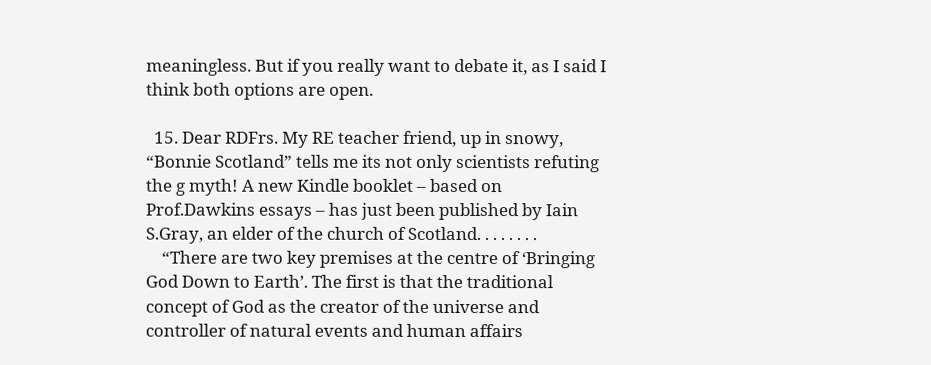meaningless. But if you really want to debate it, as I said I think both options are open.

  15. Dear RDFrs. My RE teacher friend, up in snowy, “Bonnie Scotland” tells me its not only scientists refuting the g myth! A new Kindle booklet – based on Prof.Dawkins essays – has just been published by Iain S.Gray, an elder of the church of Scotland. . . . . . . .
    “There are two key premises at the centre of ‘Bringing God Down to Earth’. The first is that the traditional concept of God as the creator of the universe and controller of natural events and human affairs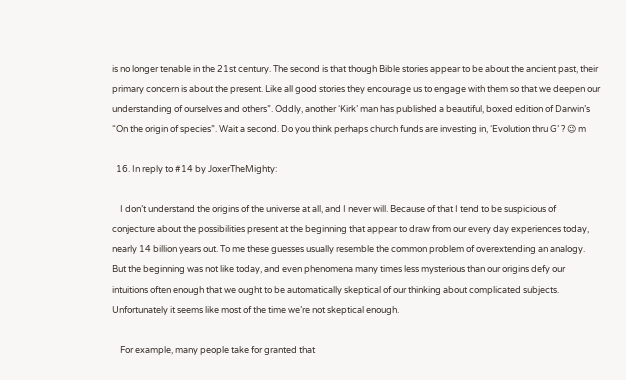is no longer tenable in the 21st century. The second is that though Bible stories appear to be about the ancient past, their primary concern is about the present. Like all good stories they encourage us to engage with them so that we deepen our understanding of ourselves and others”. Oddly, another ‘Kirk’ man has published a beautiful, boxed edition of Darwin’s “On the origin of species”. Wait a second. Do you think perhaps church funds are investing in, ‘Evolution thru G’ ? 😉 m

  16. In reply to #14 by JoxerTheMighty:

    I don’t understand the origins of the universe at all, and I never will. Because of that I tend to be suspicious of conjecture about the possibilities present at the beginning that appear to draw from our every day experiences today, nearly 14 billion years out. To me these guesses usually resemble the common problem of overextending an analogy. But the beginning was not like today, and even phenomena many times less mysterious than our origins defy our intuitions often enough that we ought to be automatically skeptical of our thinking about complicated subjects. Unfortunately it seems like most of the time we’re not skeptical enough.

    For example, many people take for granted that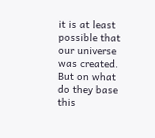it is at least possible that our universe was created. But on what do they base this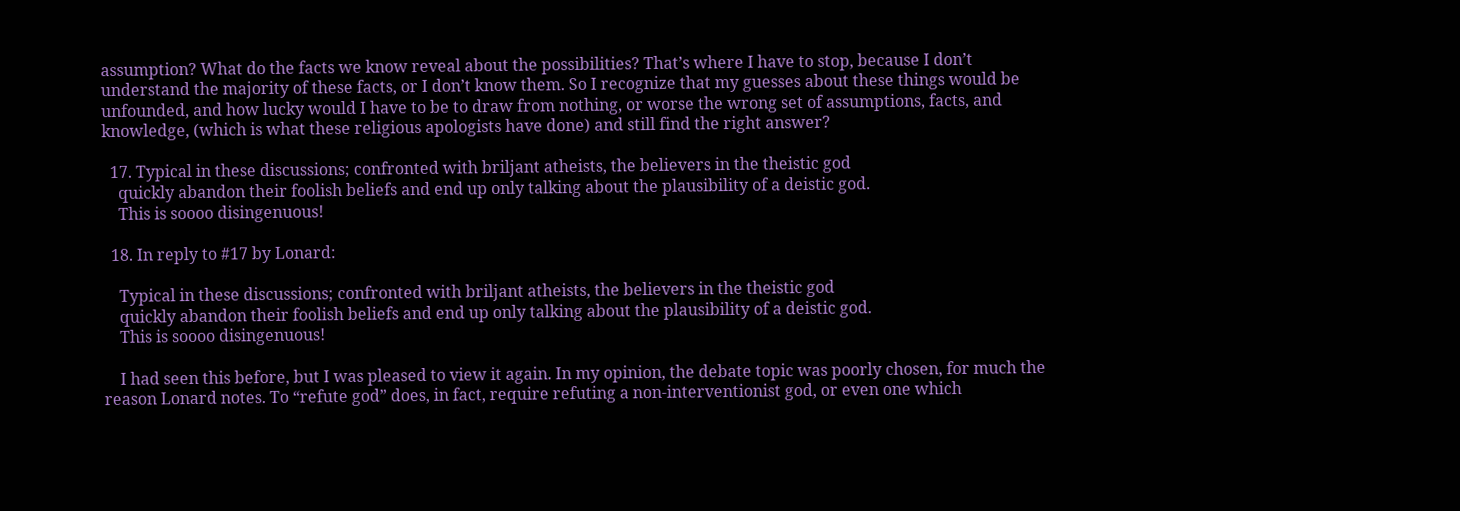assumption? What do the facts we know reveal about the possibilities? That’s where I have to stop, because I don’t understand the majority of these facts, or I don’t know them. So I recognize that my guesses about these things would be unfounded, and how lucky would I have to be to draw from nothing, or worse the wrong set of assumptions, facts, and knowledge, (which is what these religious apologists have done) and still find the right answer?

  17. Typical in these discussions; confronted with briljant atheists, the believers in the theistic god
    quickly abandon their foolish beliefs and end up only talking about the plausibility of a deistic god.
    This is soooo disingenuous!

  18. In reply to #17 by Lonard:

    Typical in these discussions; confronted with briljant atheists, the believers in the theistic god
    quickly abandon their foolish beliefs and end up only talking about the plausibility of a deistic god.
    This is soooo disingenuous!

    I had seen this before, but I was pleased to view it again. In my opinion, the debate topic was poorly chosen, for much the reason Lonard notes. To “refute god” does, in fact, require refuting a non-interventionist god, or even one which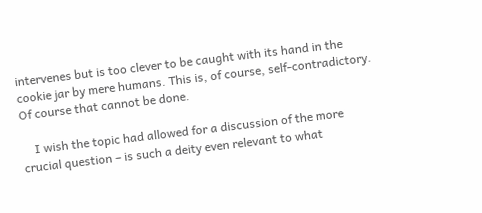intervenes but is too clever to be caught with its hand in the cookie jar by mere humans. This is, of course, self-contradictory. Of course that cannot be done.

    I wish the topic had allowed for a discussion of the more crucial question – is such a deity even relevant to what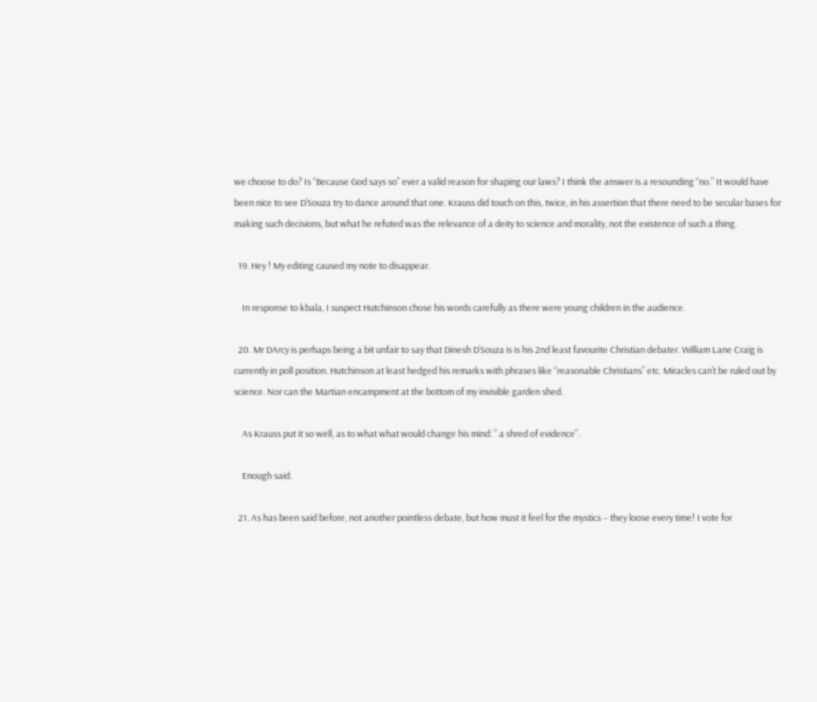we choose to do? Is “Because God says so” ever a valid reason for shaping our laws? I think the answer is a resounding “no.” It would have been nice to see D’Souza try to dance around that one. Krauss did touch on this, twice, in his assertion that there need to be secular bases for making such decisions, but what he refuted was the relevance of a deity to science and morality, not the existence of such a thing.

  19. Hey ! My editing caused my note to disappear.

    In response to kbala, I suspect Hutchinson chose his words carefully as there were young children in the audience.

  20. Mr DArcy is perhaps being a bit unfair to say that Dinesh D’Souza is is his 2nd least favourite Christian debater. William Lane Craig is currently in poll position. Hutchinson at least hedged his remarks with phrases like “reasonable Christians” etc. Miracles can’t be ruled out by science. Nor can the Martian encampment at the bottom of my invisible garden shed.

    As Krauss put it so well, as to what what would change his mind: ” a shred of evidence”.

    Enough said.

  21. As has been said before, not another pointless debate, but how must it feel for the mystics – they loose every time! I vote for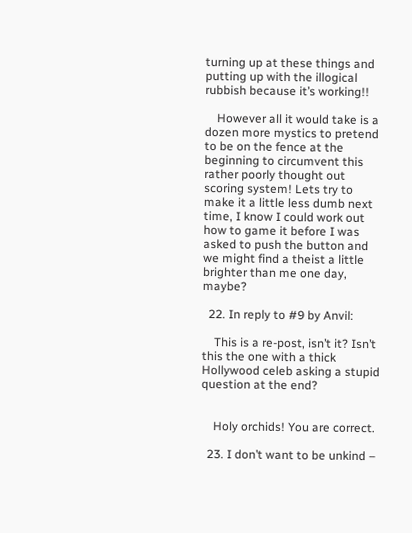turning up at these things and putting up with the illogical rubbish because it’s working!!

    However all it would take is a dozen more mystics to pretend to be on the fence at the beginning to circumvent this rather poorly thought out scoring system! Lets try to make it a little less dumb next time, I know I could work out how to game it before I was asked to push the button and we might find a theist a little brighter than me one day, maybe?

  22. In reply to #9 by Anvil:

    This is a re-post, isn’t it? Isn’t this the one with a thick Hollywood celeb asking a stupid question at the end?


    Holy orchids! You are correct.

  23. I don’t want to be unkind –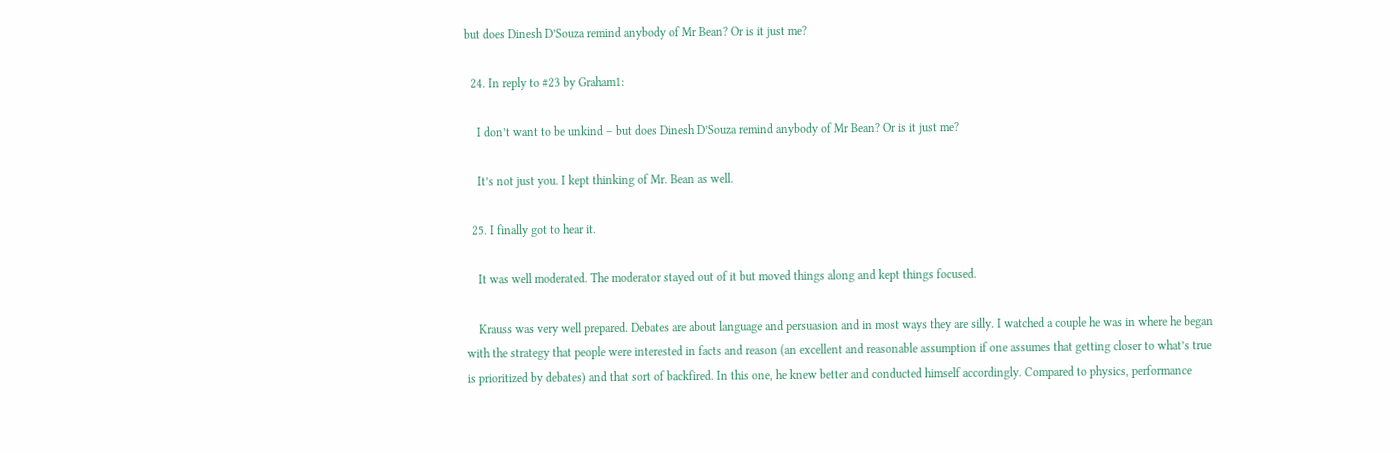but does Dinesh D’Souza remind anybody of Mr Bean? Or is it just me?

  24. In reply to #23 by Graham1:

    I don’t want to be unkind – but does Dinesh D’Souza remind anybody of Mr Bean? Or is it just me?

    It’s not just you. I kept thinking of Mr. Bean as well.

  25. I finally got to hear it.

    It was well moderated. The moderator stayed out of it but moved things along and kept things focused.

    Krauss was very well prepared. Debates are about language and persuasion and in most ways they are silly. I watched a couple he was in where he began with the strategy that people were interested in facts and reason (an excellent and reasonable assumption if one assumes that getting closer to what’s true is prioritized by debates) and that sort of backfired. In this one, he knew better and conducted himself accordingly. Compared to physics, performance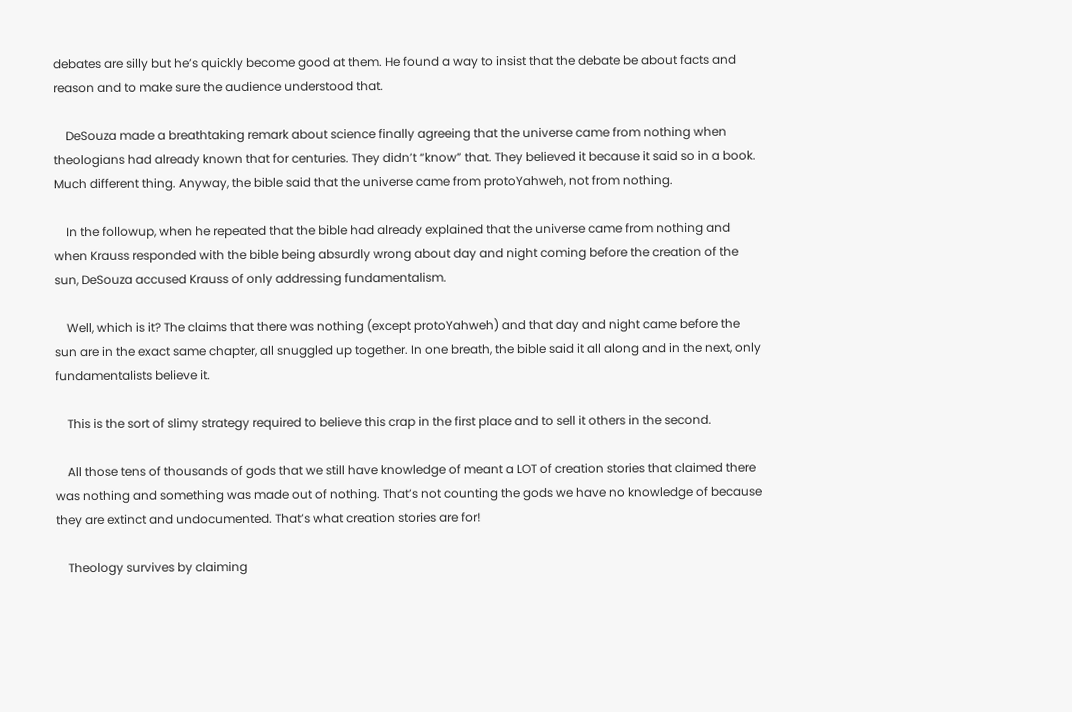debates are silly but he’s quickly become good at them. He found a way to insist that the debate be about facts and reason and to make sure the audience understood that.

    DeSouza made a breathtaking remark about science finally agreeing that the universe came from nothing when theologians had already known that for centuries. They didn’t “know” that. They believed it because it said so in a book. Much different thing. Anyway, the bible said that the universe came from protoYahweh, not from nothing.

    In the followup, when he repeated that the bible had already explained that the universe came from nothing and when Krauss responded with the bible being absurdly wrong about day and night coming before the creation of the sun, DeSouza accused Krauss of only addressing fundamentalism.

    Well, which is it? The claims that there was nothing (except protoYahweh) and that day and night came before the sun are in the exact same chapter, all snuggled up together. In one breath, the bible said it all along and in the next, only fundamentalists believe it.

    This is the sort of slimy strategy required to believe this crap in the first place and to sell it others in the second.

    All those tens of thousands of gods that we still have knowledge of meant a LOT of creation stories that claimed there was nothing and something was made out of nothing. That’s not counting the gods we have no knowledge of because they are extinct and undocumented. That’s what creation stories are for!

    Theology survives by claiming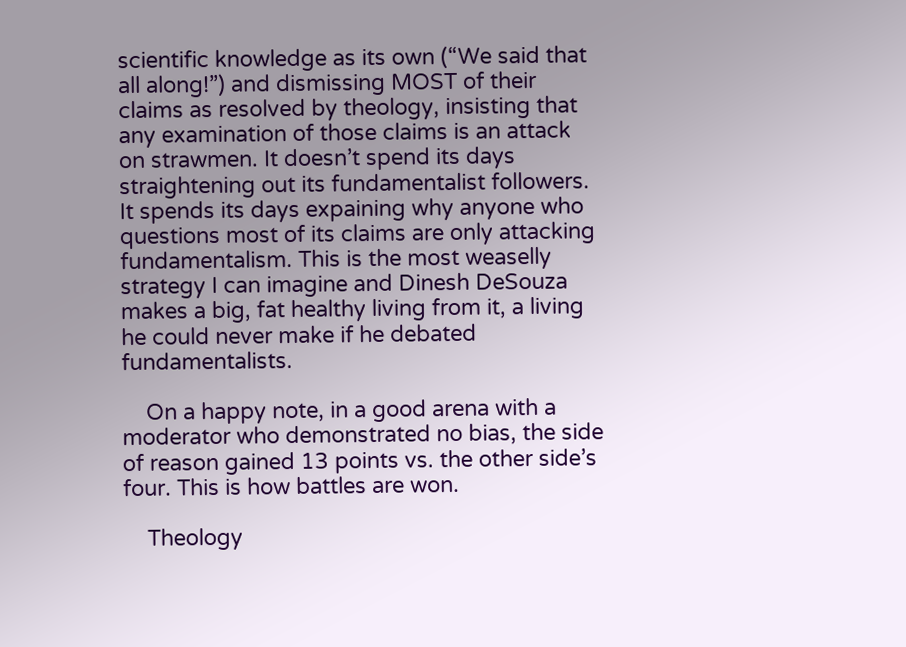scientific knowledge as its own (“We said that all along!”) and dismissing MOST of their claims as resolved by theology, insisting that any examination of those claims is an attack on strawmen. It doesn’t spend its days straightening out its fundamentalist followers. It spends its days expaining why anyone who questions most of its claims are only attacking fundamentalism. This is the most weaselly strategy I can imagine and Dinesh DeSouza makes a big, fat healthy living from it, a living he could never make if he debated fundamentalists.

    On a happy note, in a good arena with a moderator who demonstrated no bias, the side of reason gained 13 points vs. the other side’s four. This is how battles are won.

    Theology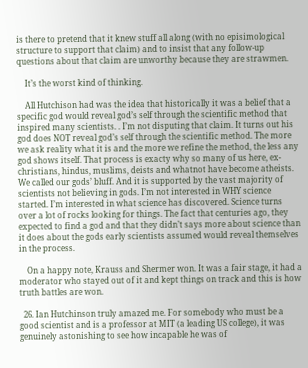is there to pretend that it knew stuff all along (with no episimological structure to support that claim) and to insist that any follow-up questions about that claim are unworthy because they are strawmen.

    It’s the worst kind of thinking.

    All Hutchison had was the idea that historically it was a belief that a specific god would reveal god’s self through the scientific method that inspired many scientists. . I’m not disputing that claim. It turns out his god does NOT reveal god’s self through the scientific method. The more we ask reality what it is and the more we refine the method, the less any god shows itself. That process is exacty why so many of us here, ex-christians, hindus, muslims, deists and whatnot have become atheists. We called our gods’ bluff. And it is supported by the vast majority of scientists not believing in gods. I’m not interested in WHY science started. I’m interested in what science has discovered. Science turns over a lot of rocks looking for things. The fact that centuries ago, they expected to find a god and that they didn’t says more about science than it does about the gods early scientists assumed would reveal themselves in the process.

    On a happy note, Krauss and Shermer won. It was a fair stage, it had a moderator who stayed out of it and kept things on track and this is how truth battles are won.

  26. Ian Hutchinson truly amazed me. For somebody who must be a good scientist and is a professor at MIT (a leading US college), it was genuinely astonishing to see how incapable he was of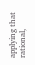applying that rational,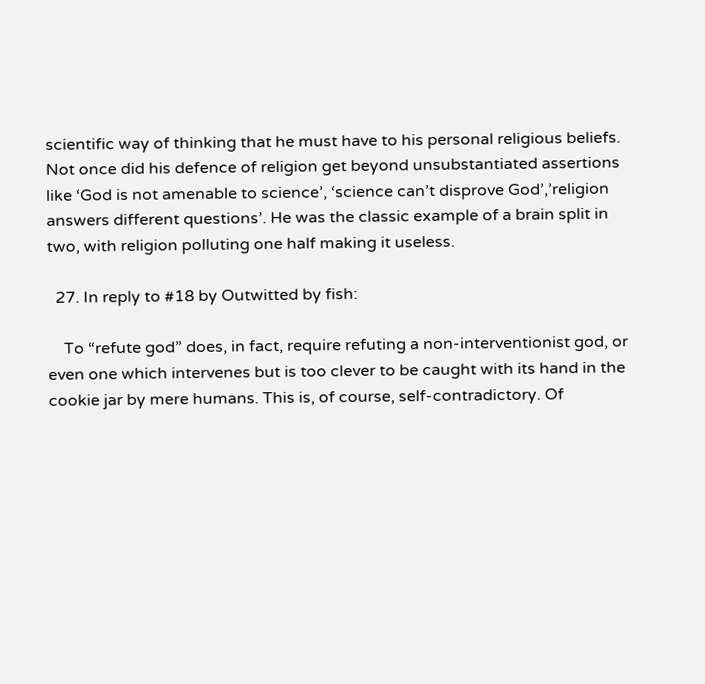scientific way of thinking that he must have to his personal religious beliefs. Not once did his defence of religion get beyond unsubstantiated assertions like ‘God is not amenable to science’, ‘science can’t disprove God’,’religion answers different questions’. He was the classic example of a brain split in two, with religion polluting one half making it useless.

  27. In reply to #18 by Outwitted by fish:

    To “refute god” does, in fact, require refuting a non-interventionist god, or even one which intervenes but is too clever to be caught with its hand in the cookie jar by mere humans. This is, of course, self-contradictory. Of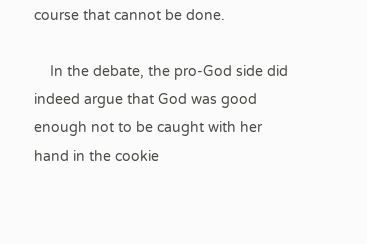course that cannot be done.

    In the debate, the pro-God side did indeed argue that God was good enough not to be caught with her hand in the cookie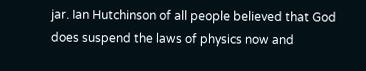jar. Ian Hutchinson of all people believed that God does suspend the laws of physics now and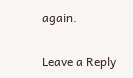again.

Leave a Reply